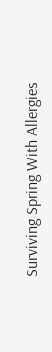Surviving Spring With Allergies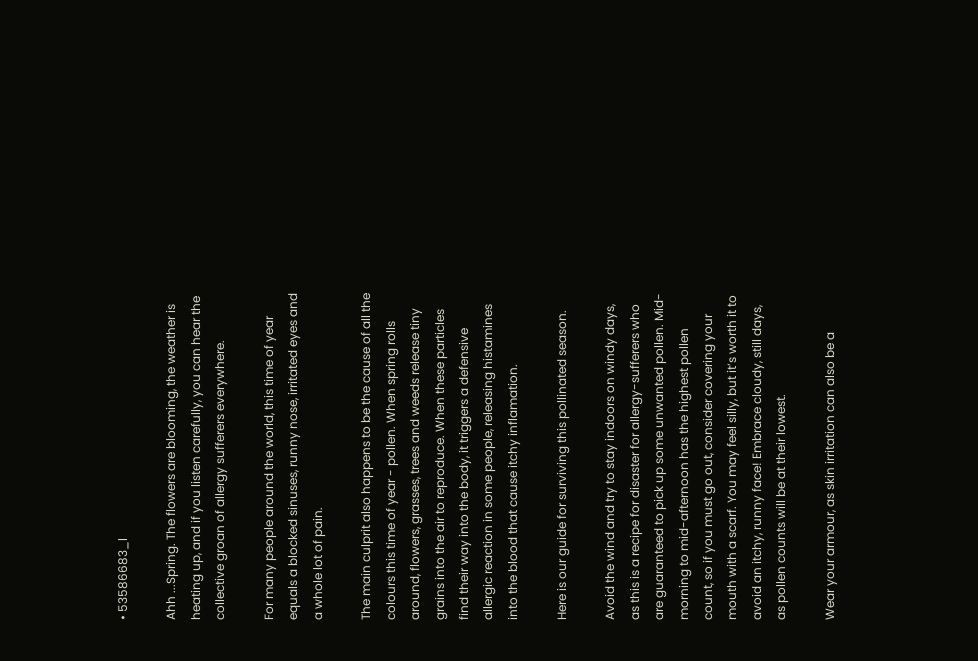• 53586683_l

Ahh ...Spring. The flowers are blooming, the weather is heating up, and if you listen carefully, you can hear the collective groan of allergy sufferers everywhere.

For many people around the world, this time of year equals a blocked sinuses, runny nose, irritated eyes and a whole lot of pain.

The main culprit also happens to be the cause of all the colours this time of year - pollen. When spring rolls around, flowers, grasses, trees and weeds release tiny grains into the air to reproduce. When these particles find their way into the body, it triggers a defensive allergic reaction in some people, releasing histamines into the blood that cause itchy inflamation.

Here is our guide for surviving this pollinated season.

Avoid the wind and try to stay indoors on windy days, as this is a recipe for disaster for allergy-sufferers who are guaranteed to pick up some unwanted pollen. Mid-morning to mid-afternoon has the highest pollen count, so if you must go out, consider covering your mouth with a scarf. You may feel silly, but it’s worth it to avoid an itchy, runny face! Embrace cloudy, still days, as pollen counts will be at their lowest.

Wear your armour, as skin irritation can also be a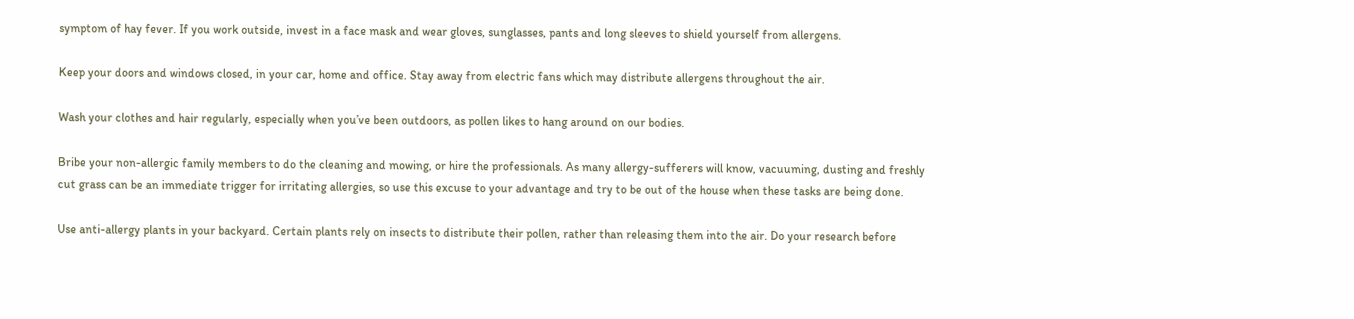symptom of hay fever. If you work outside, invest in a face mask and wear gloves, sunglasses, pants and long sleeves to shield yourself from allergens.

Keep your doors and windows closed, in your car, home and office. Stay away from electric fans which may distribute allergens throughout the air.

Wash your clothes and hair regularly, especially when you’ve been outdoors, as pollen likes to hang around on our bodies.

Bribe your non-allergic family members to do the cleaning and mowing, or hire the professionals. As many allergy-sufferers will know, vacuuming, dusting and freshly cut grass can be an immediate trigger for irritating allergies, so use this excuse to your advantage and try to be out of the house when these tasks are being done.

Use anti-allergy plants in your backyard. Certain plants rely on insects to distribute their pollen, rather than releasing them into the air. Do your research before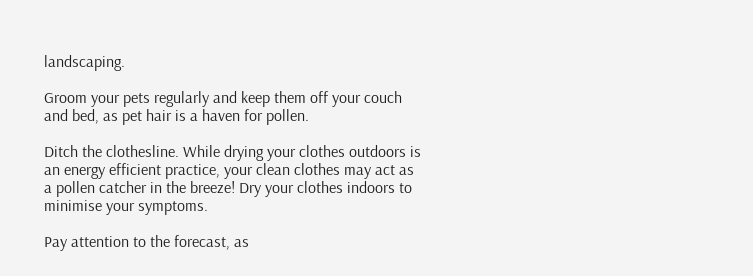landscaping.

Groom your pets regularly and keep them off your couch and bed, as pet hair is a haven for pollen.

Ditch the clothesline. While drying your clothes outdoors is an energy efficient practice, your clean clothes may act as a pollen catcher in the breeze! Dry your clothes indoors to minimise your symptoms.

Pay attention to the forecast, as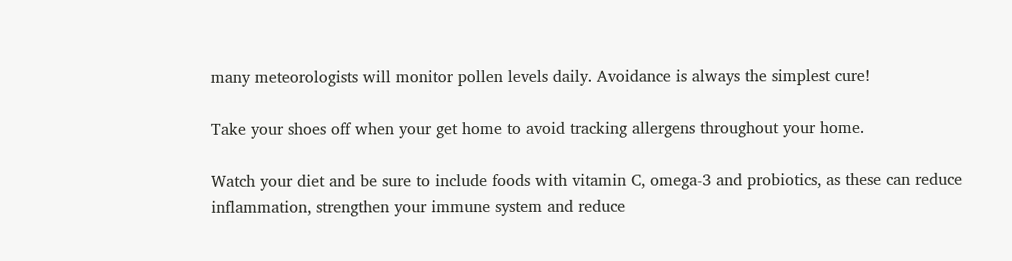many meteorologists will monitor pollen levels daily. Avoidance is always the simplest cure!

Take your shoes off when your get home to avoid tracking allergens throughout your home.

Watch your diet and be sure to include foods with vitamin C, omega-3 and probiotics, as these can reduce inflammation, strengthen your immune system and reduce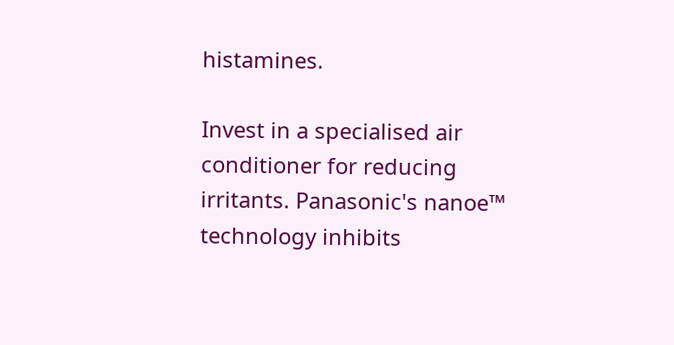histamines.

Invest in a specialised air conditioner for reducing irritants. Panasonic's nanoe™ technology inhibits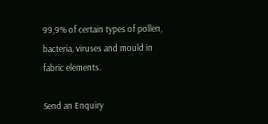99,9% of certain types of pollen, bacteria, viruses and mould in fabric elements.

Send an Enquiry